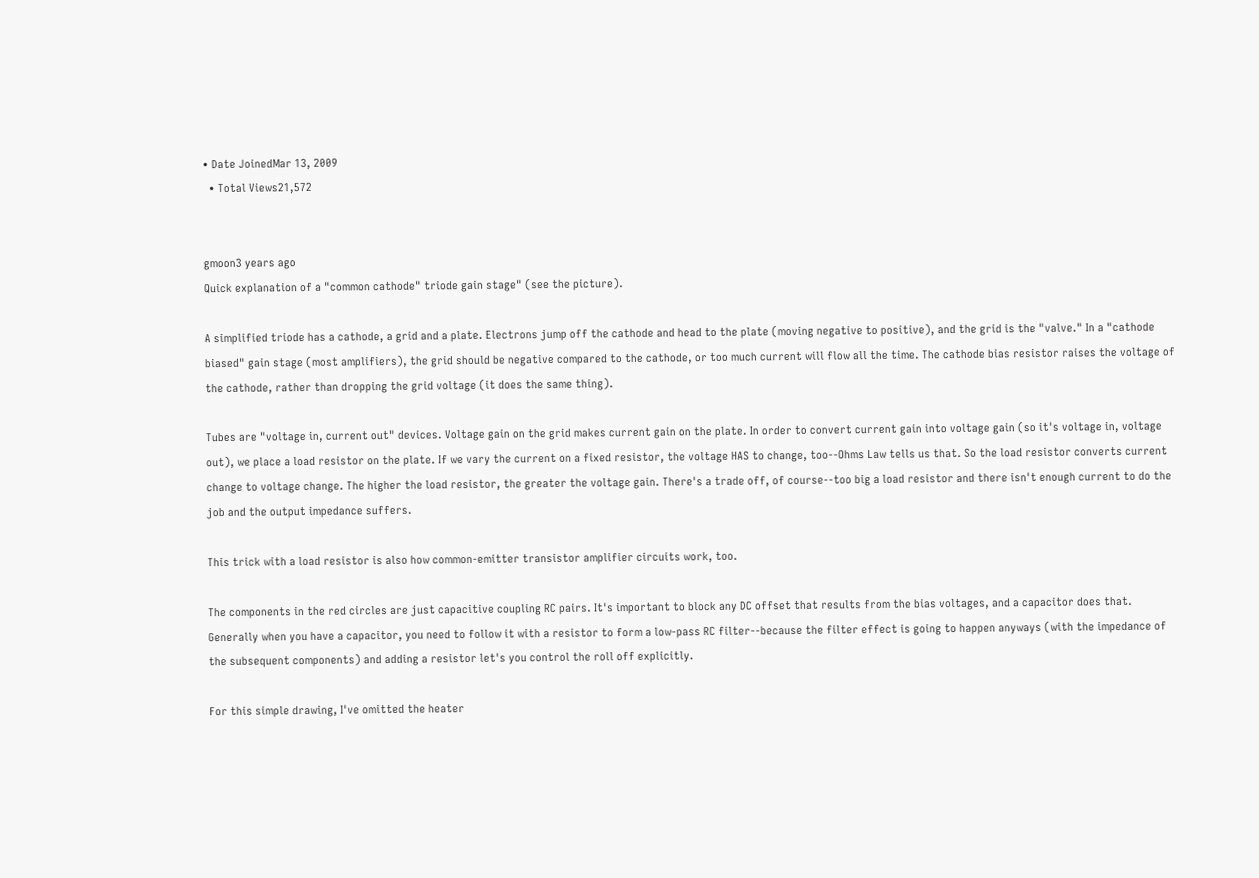• Date JoinedMar 13, 2009
  • Total Views21,572


gmoon3 years ago
Quick explanation of a "common cathode" triode gain stage" (see the picture).

A simplified triode has a cathode, a grid and a plate. Electrons jump off the cathode and head to the plate (moving negative to positive), and the grid is the "valve." In a "cathode biased" gain stage (most amplifiers), the grid should be negative compared to the cathode, or too much current will flow all the time. The cathode bias resistor raises the voltage of the cathode, rather than dropping the grid voltage (it does the same thing).

Tubes are "voltage in, current out" devices. Voltage gain on the grid makes current gain on the plate. In order to convert current gain into voltage gain (so it's voltage in, voltage out), we place a load resistor on the plate. If we vary the current on a fixed resistor, the voltage HAS to change, too--Ohms Law tells us that. So the load resistor converts current change to voltage change. The higher the load resistor, the greater the voltage gain. There's a trade off, of course--too big a load resistor and there isn't enough current to do the job and the output impedance suffers.

This trick with a load resistor is also how common-emitter transistor amplifier circuits work, too.

The components in the red circles are just capacitive coupling RC pairs. It's important to block any DC offset that results from the bias voltages, and a capacitor does that. Generally when you have a capacitor, you need to follow it with a resistor to form a low-pass RC filter--because the filter effect is going to happen anyways (with the impedance of the subsequent components) and adding a resistor let's you control the roll off explicitly.

For this simple drawing, I've omitted the heater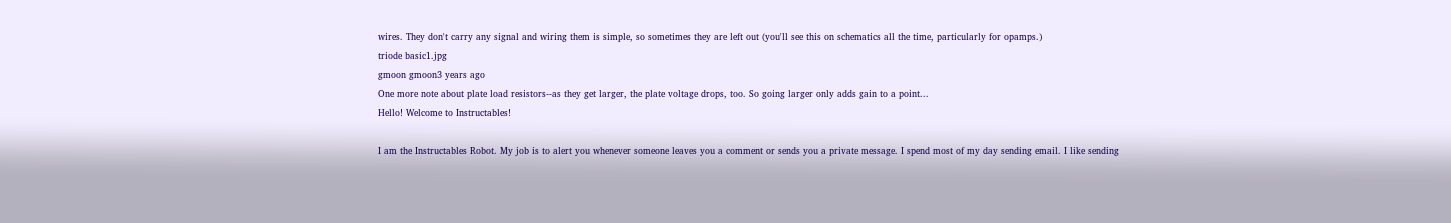wires. They don't carry any signal and wiring them is simple, so sometimes they are left out (you'll see this on schematics all the time, particularly for opamps.)
triode basic1.jpg
gmoon gmoon3 years ago
One more note about plate load resistors--as they get larger, the plate voltage drops, too. So going larger only adds gain to a point...
Hello! Welcome to Instructables!

I am the Instructables Robot. My job is to alert you whenever someone leaves you a comment or sends you a private message. I spend most of my day sending email. I like sending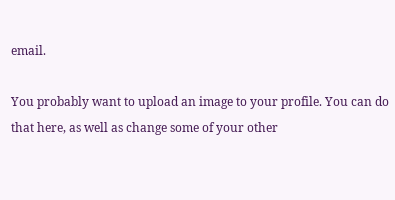email.

You probably want to upload an image to your profile. You can do that here, as well as change some of your other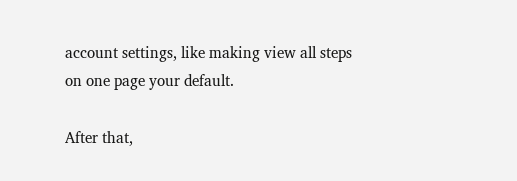account settings, like making view all steps on one page your default.

After that,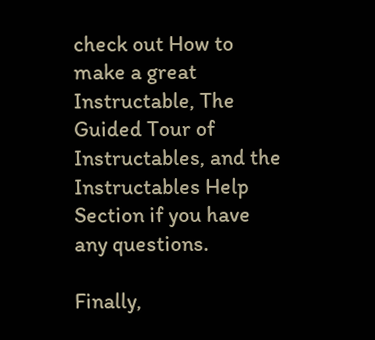check out How to make a great Instructable, The Guided Tour of Instructables, and the Instructables Help Section if you have any questions.

Finally,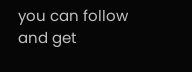you can follow and get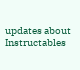updates about Instructables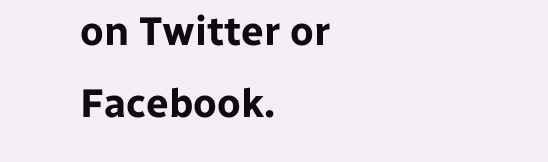on Twitter or Facebook.